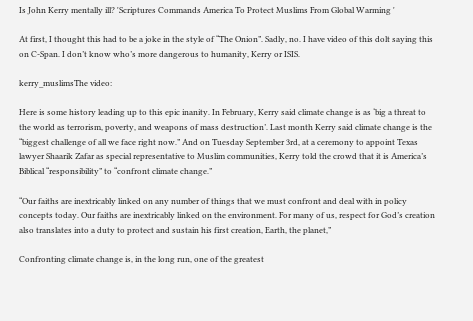Is John Kerry mentally ill? 'Scriptures Commands America To Protect Muslims From Global Warming '

At first, I thought this had to be a joke in the style of “The Onion”. Sadly, no. I have video of this dolt saying this on C-Span. I don’t know who’s more dangerous to humanity, Kerry or ISIS.

kerry_muslimsThe video:

Here is some history leading up to this epic inanity. In February, Kerry said climate change is as ‘big a threat to the world as terrorism, poverty, and weapons of mass destruction’. Last month Kerry said climate change is the “biggest challenge of all we face right now.” And on Tuesday September 3rd, at a ceremony to appoint Texas lawyer Shaarik Zafar as special representative to Muslim communities, Kerry told the crowd that it is America’s Biblical “responsibility” to “confront climate change.”

“Our faiths are inextricably linked on any number of things that we must confront and deal with in policy concepts today. Our faiths are inextricably linked on the environment. For many of us, respect for God’s creation also translates into a duty to protect and sustain his first creation, Earth, the planet,”

Confronting climate change is, in the long run, one of the greatest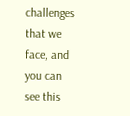challenges that we face, and you can see this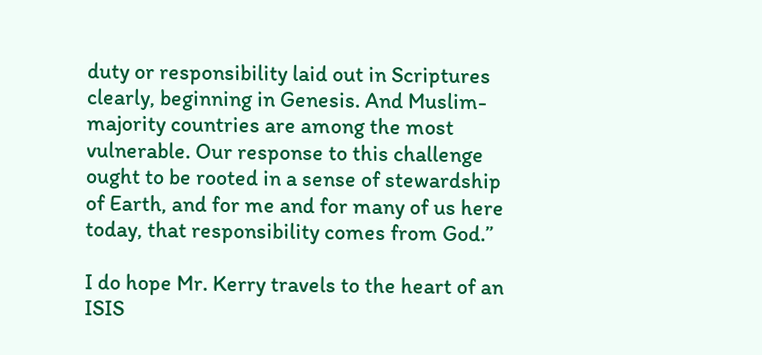duty or responsibility laid out in Scriptures clearly, beginning in Genesis. And Muslim-majority countries are among the most vulnerable. Our response to this challenge ought to be rooted in a sense of stewardship of Earth, and for me and for many of us here today, that responsibility comes from God.”

I do hope Mr. Kerry travels to the heart of an ISIS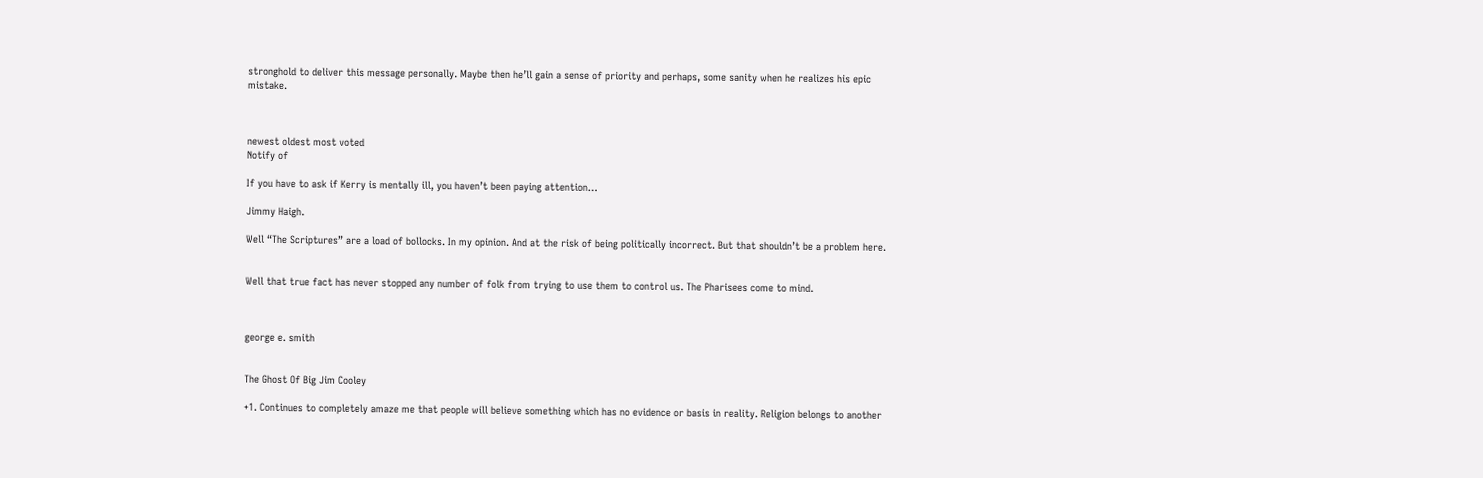stronghold to deliver this message personally. Maybe then he’ll gain a sense of priority and perhaps, some sanity when he realizes his epic mistake.



newest oldest most voted
Notify of

If you have to ask if Kerry is mentally ill, you haven’t been paying attention…

Jimmy Haigh.

Well “The Scriptures” are a load of bollocks. In my opinion. And at the risk of being politically incorrect. But that shouldn’t be a problem here.


Well that true fact has never stopped any number of folk from trying to use them to control us. The Pharisees come to mind.



george e. smith


The Ghost Of Big Jim Cooley

+1. Continues to completely amaze me that people will believe something which has no evidence or basis in reality. Religion belongs to another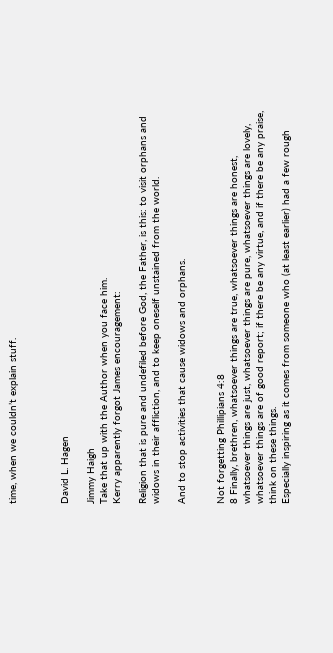time, when we couldn’t explain stuff.



David L. Hagen

Jimmy Haigh
Take that up with the Author when you face him.
Kerry apparently forgot James encouragement:

Religion that is pure and undefiled before God, the Father, is this: to visit orphans and widows in their affliction, and to keep oneself unstained from the world.

And to stop activities that cause widows and orphans.


Not forgetting Phillipians 4:8
8 Finally, brethren, whatsoever things are true, whatsoever things are honest, whatsoever things are just, whatsoever things are pure, whatsoever things are lovely, whatsoever things are of good report; if there be any virtue, and if there be any praise, think on these things.
Especially inspiring as it comes from someone who (at least earlier) had a few rough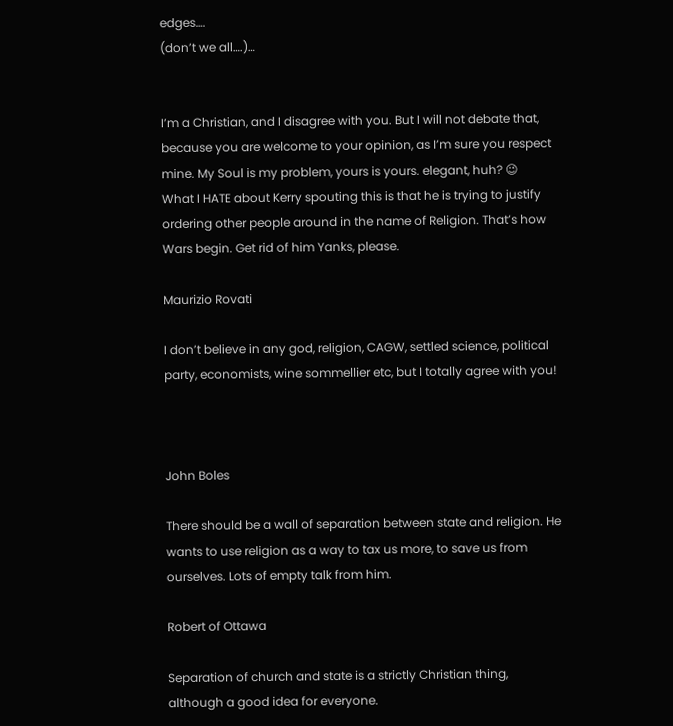edges….
(don’t we all….)…


I’m a Christian, and I disagree with you. But I will not debate that, because you are welcome to your opinion, as I’m sure you respect mine. My Soul is my problem, yours is yours. elegant, huh? 😉
What I HATE about Kerry spouting this is that he is trying to justify ordering other people around in the name of Religion. That’s how Wars begin. Get rid of him Yanks, please.

Maurizio Rovati

I don’t believe in any god, religion, CAGW, settled science, political party, economists, wine sommellier etc, but I totally agree with you!



John Boles

There should be a wall of separation between state and religion. He wants to use religion as a way to tax us more, to save us from ourselves. Lots of empty talk from him.

Robert of Ottawa

Separation of church and state is a strictly Christian thing, although a good idea for everyone.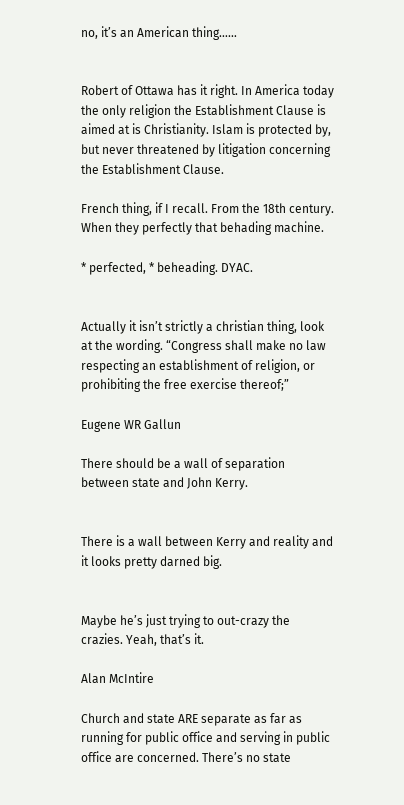no, it’s an American thing……


Robert of Ottawa has it right. In America today the only religion the Establishment Clause is aimed at is Christianity. Islam is protected by, but never threatened by litigation concerning the Establishment Clause.

French thing, if I recall. From the 18th century. When they perfectly that behading machine.

* perfected, * beheading. DYAC.


Actually it isn’t strictly a christian thing, look at the wording. “Congress shall make no law respecting an establishment of religion, or prohibiting the free exercise thereof;”

Eugene WR Gallun

There should be a wall of separation between state and John Kerry.


There is a wall between Kerry and reality and it looks pretty darned big.


Maybe he’s just trying to out-crazy the crazies. Yeah, that’s it.

Alan McIntire

Church and state ARE separate as far as running for public office and serving in public office are concerned. There’s no state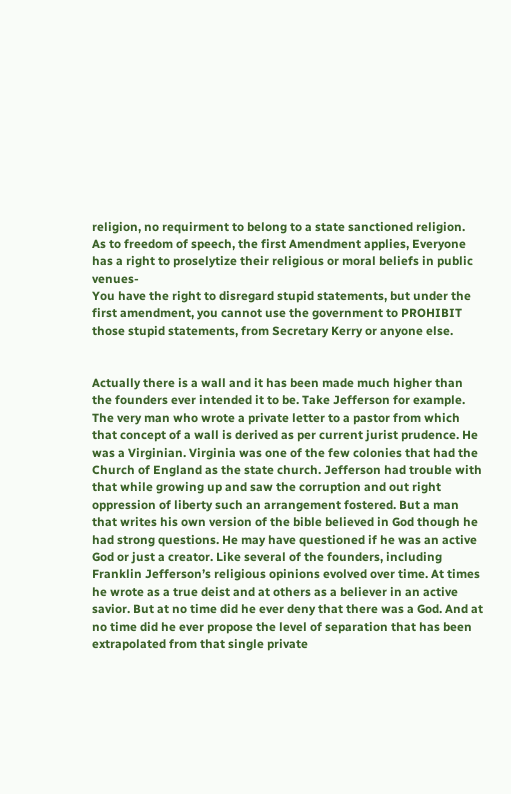religion, no requirment to belong to a state sanctioned religion.
As to freedom of speech, the first Amendment applies, Everyone has a right to proselytize their religious or moral beliefs in public venues-
You have the right to disregard stupid statements, but under the first amendment, you cannot use the government to PROHIBIT those stupid statements, from Secretary Kerry or anyone else.


Actually there is a wall and it has been made much higher than the founders ever intended it to be. Take Jefferson for example. The very man who wrote a private letter to a pastor from which that concept of a wall is derived as per current jurist prudence. He was a Virginian. Virginia was one of the few colonies that had the Church of England as the state church. Jefferson had trouble with that while growing up and saw the corruption and out right oppression of liberty such an arrangement fostered. But a man that writes his own version of the bible believed in God though he had strong questions. He may have questioned if he was an active God or just a creator. Like several of the founders, including Franklin Jefferson’s religious opinions evolved over time. At times he wrote as a true deist and at others as a believer in an active savior. But at no time did he ever deny that there was a God. And at no time did he ever propose the level of separation that has been extrapolated from that single private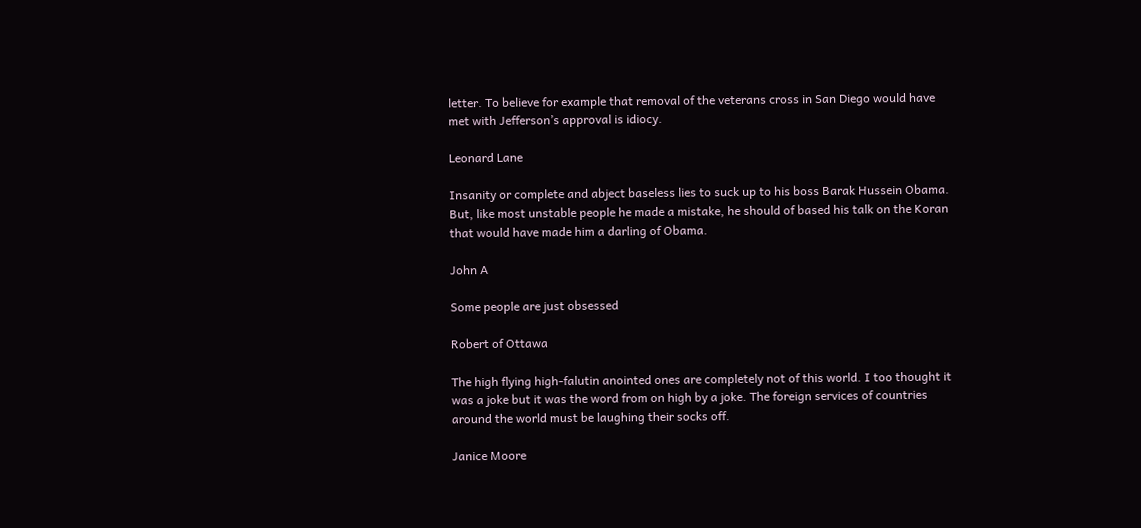letter. To believe for example that removal of the veterans cross in San Diego would have met with Jefferson’s approval is idiocy.

Leonard Lane

Insanity or complete and abject baseless lies to suck up to his boss Barak Hussein Obama. But, like most unstable people he made a mistake, he should of based his talk on the Koran that would have made him a darling of Obama.

John A

Some people are just obsessed

Robert of Ottawa

The high flying high-falutin anointed ones are completely not of this world. I too thought it was a joke but it was the word from on high by a joke. The foreign services of countries around the world must be laughing their socks off.

Janice Moore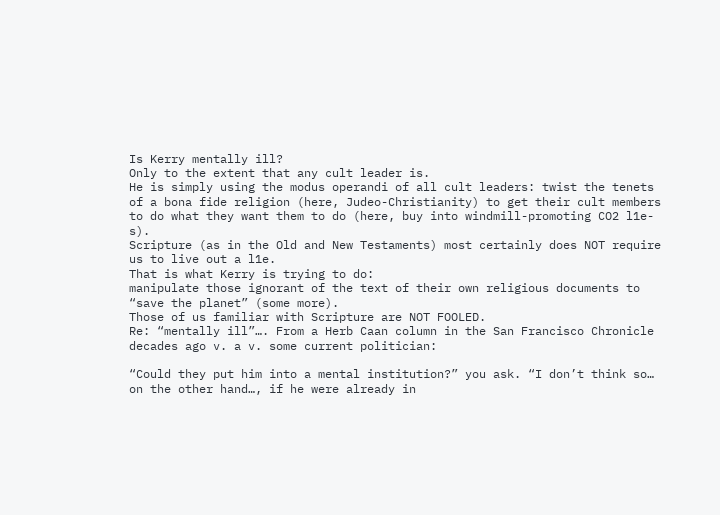Is Kerry mentally ill?
Only to the extent that any cult leader is.
He is simply using the modus operandi of all cult leaders: twist the tenets of a bona fide religion (here, Judeo-Christianity) to get their cult members to do what they want them to do (here, buy into windmill-promoting CO2 l1e-s).
Scripture (as in the Old and New Testaments) most certainly does NOT require us to live out a l1e.
That is what Kerry is trying to do:
manipulate those ignorant of the text of their own religious documents to “save the planet” (some more).
Those of us familiar with Scripture are NOT FOOLED.
Re: “mentally ill”…. From a Herb Caan column in the San Francisco Chronicle decades ago v. a v. some current politician:

“Could they put him into a mental institution?” you ask. “I don’t think so… on the other hand…, if he were already in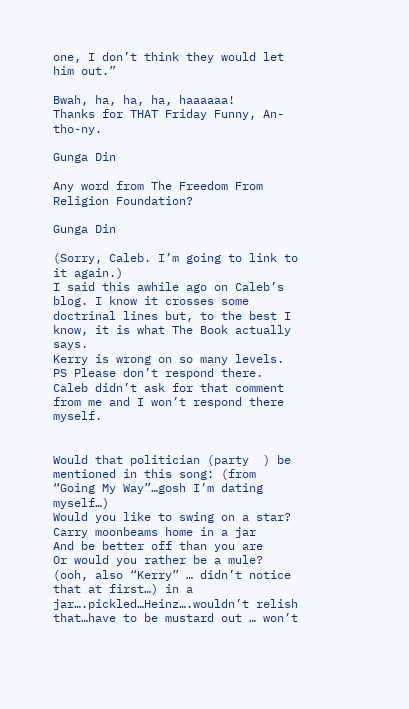one, I don’t think they would let him out.”

Bwah, ha, ha, ha, haaaaaa!
Thanks for THAT Friday Funny, An-tho-ny.

Gunga Din

Any word from The Freedom From Religion Foundation?

Gunga Din

(Sorry, Caleb. I’m going to link to it again.)
I said this awhile ago on Caleb’s blog. I know it crosses some doctrinal lines but, to the best I know, it is what The Book actually says.
Kerry is wrong on so many levels.
PS Please don’t respond there. Caleb didn’t ask for that comment from me and I won’t respond there myself.


Would that politician (party  ) be mentioned in this song: (from “Going My Way”…gosh I’m dating myself…)
Would you like to swing on a star?
Carry moonbeams home in a jar
And be better off than you are
Or would you rather be a mule?
(ooh, also “Kerry” … didn’t notice that at first…) in a jar….pickled…Heinz….wouldn’t relish that…have to be mustard out … won’t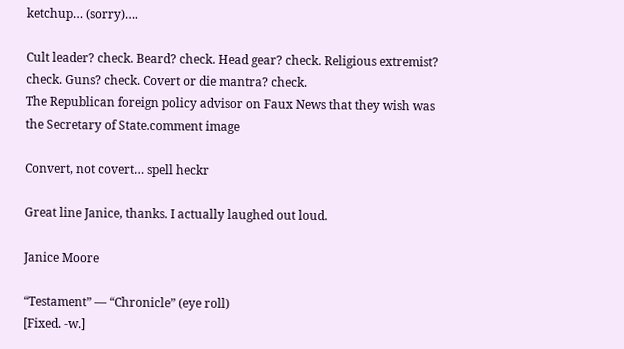ketchup… (sorry)….

Cult leader? check. Beard? check. Head gear? check. Religious extremist? check. Guns? check. Covert or die mantra? check.
The Republican foreign policy advisor on Faux News that they wish was the Secretary of State.comment image

Convert, not covert… spell heckr

Great line Janice, thanks. I actually laughed out loud.

Janice Moore

“Testament” — “Chronicle” (eye roll)
[Fixed. -w.]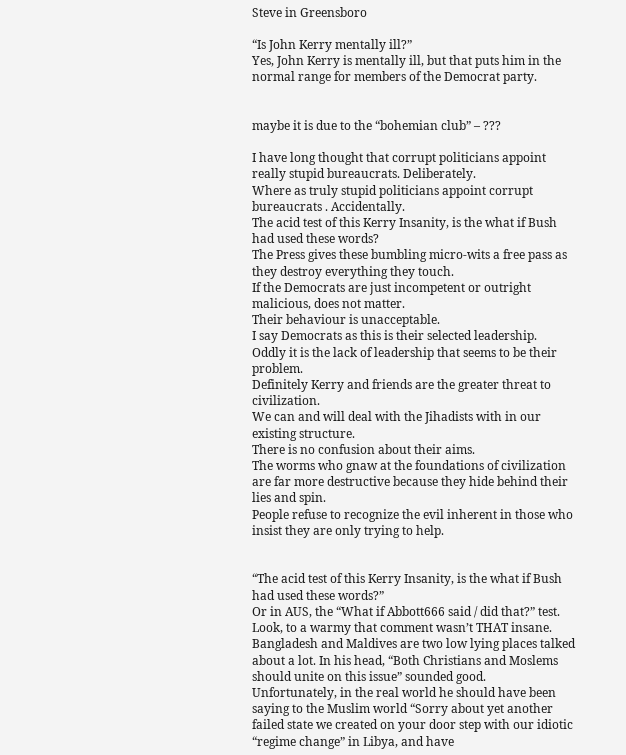Steve in Greensboro

“Is John Kerry mentally ill?”
Yes, John Kerry is mentally ill, but that puts him in the normal range for members of the Democrat party.


maybe it is due to the “bohemian club” – ???

I have long thought that corrupt politicians appoint really stupid bureaucrats. Deliberately.
Where as truly stupid politicians appoint corrupt bureaucrats . Accidentally.
The acid test of this Kerry Insanity, is the what if Bush had used these words?
The Press gives these bumbling micro-wits a free pass as they destroy everything they touch.
If the Democrats are just incompetent or outright malicious, does not matter.
Their behaviour is unacceptable.
I say Democrats as this is their selected leadership.
Oddly it is the lack of leadership that seems to be their problem.
Definitely Kerry and friends are the greater threat to civilization.
We can and will deal with the Jihadists with in our existing structure.
There is no confusion about their aims.
The worms who gnaw at the foundations of civilization are far more destructive because they hide behind their lies and spin.
People refuse to recognize the evil inherent in those who insist they are only trying to help.


“The acid test of this Kerry Insanity, is the what if Bush had used these words?”
Or in AUS, the “What if Abbott666 said / did that?” test.
Look, to a warmy that comment wasn’t THAT insane. Bangladesh and Maldives are two low lying places talked about a lot. In his head, “Both Christians and Moslems should unite on this issue” sounded good.
Unfortunately, in the real world he should have been saying to the Muslim world “Sorry about yet another failed state we created on your door step with our idiotic “regime change” in Libya, and have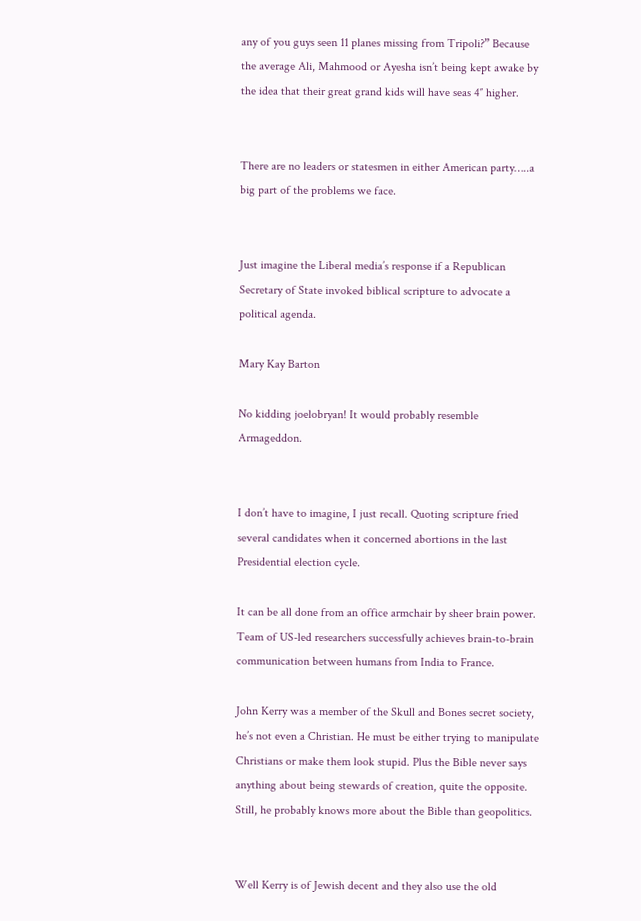any of you guys seen 11 planes missing from Tripoli?” Because the average Ali, Mahmood or Ayesha isn’t being kept awake by the idea that their great grand kids will have seas 4″ higher.


There are no leaders or statesmen in either American party…..a big part of the problems we face.


Just imagine the Liberal media’s response if a Republican Secretary of State invoked biblical scripture to advocate a political agenda.

Mary Kay Barton

No kidding joelobryan! It would probably resemble Armageddon.


I don’t have to imagine, I just recall. Quoting scripture fried several candidates when it concerned abortions in the last Presidential election cycle.

It can be all done from an office armchair by sheer brain power.
Team of US-led researchers successfully achieves brain-to-brain communication between humans from India to France.

John Kerry was a member of the Skull and Bones secret society, he’s not even a Christian. He must be either trying to manipulate Christians or make them look stupid. Plus the Bible never says anything about being stewards of creation, quite the opposite. Still, he probably knows more about the Bible than geopolitics.


Well Kerry is of Jewish decent and they also use the old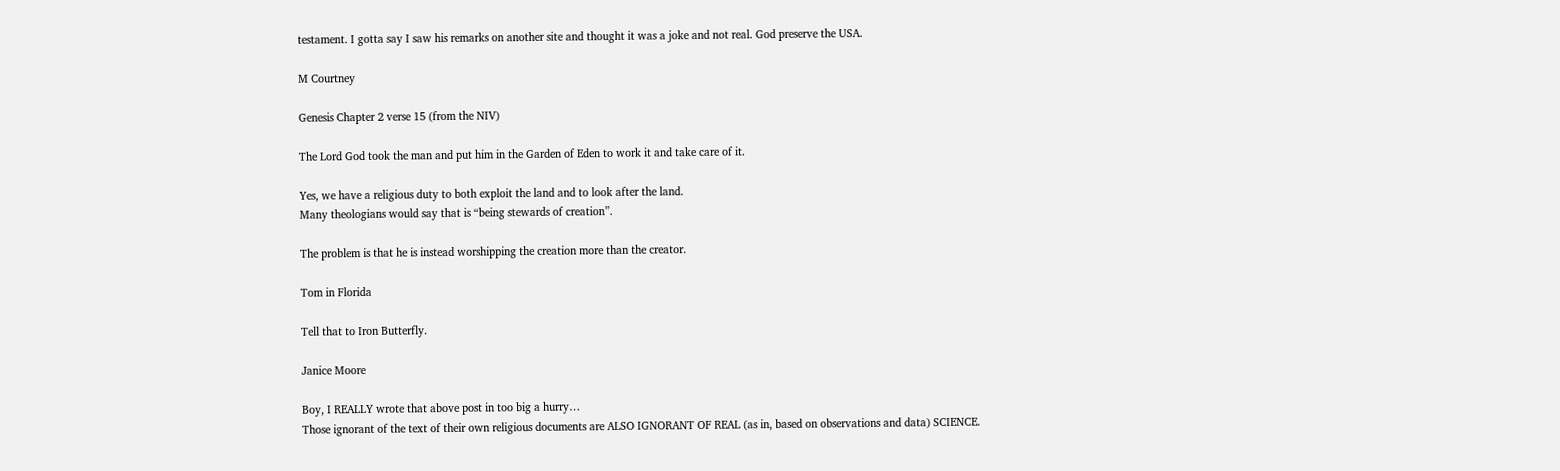testament. I gotta say I saw his remarks on another site and thought it was a joke and not real. God preserve the USA.

M Courtney

Genesis Chapter 2 verse 15 (from the NIV)

The Lord God took the man and put him in the Garden of Eden to work it and take care of it.

Yes, we have a religious duty to both exploit the land and to look after the land.
Many theologians would say that is “being stewards of creation”.

The problem is that he is instead worshipping the creation more than the creator.

Tom in Florida

Tell that to Iron Butterfly.

Janice Moore

Boy, I REALLY wrote that above post in too big a hurry…
Those ignorant of the text of their own religious documents are ALSO IGNORANT OF REAL (as in, based on observations and data) SCIENCE.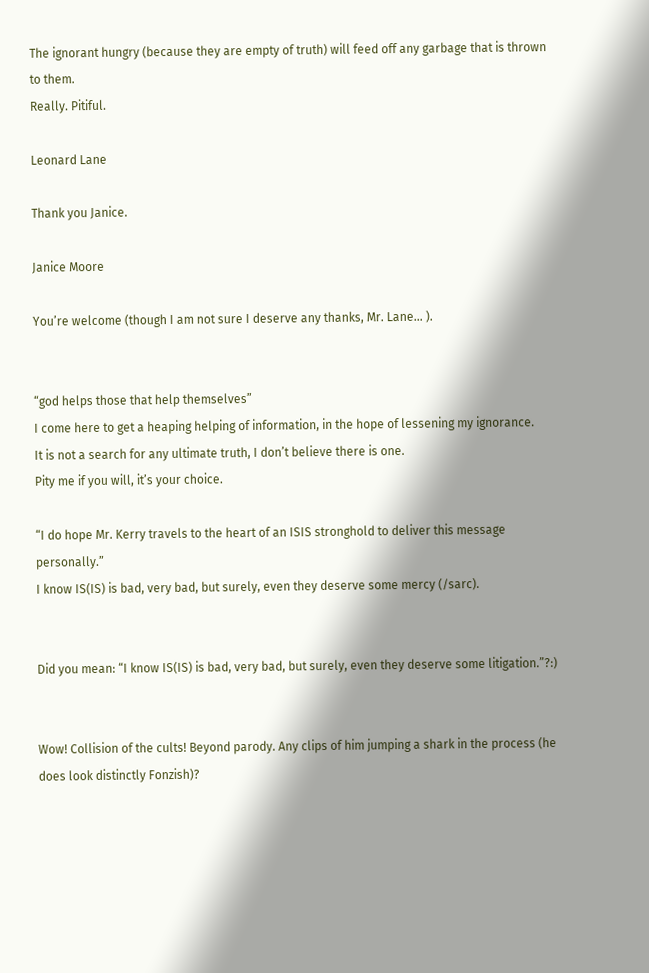The ignorant hungry (because they are empty of truth) will feed off any garbage that is thrown to them.
Really. Pitiful.

Leonard Lane

Thank you Janice.

Janice Moore

You’re welcome (though I am not sure I deserve any thanks, Mr. Lane… ).


“god helps those that help themselves”
I come here to get a heaping helping of information, in the hope of lessening my ignorance.
It is not a search for any ultimate truth, I don’t believe there is one.
Pity me if you will, it’s your choice.

“I do hope Mr. Kerry travels to the heart of an ISIS stronghold to deliver this message personally.”
I know IS(IS) is bad, very bad, but surely, even they deserve some mercy (/sarc).


Did you mean: “I know IS(IS) is bad, very bad, but surely, even they deserve some litigation.”?:)


Wow! Collision of the cults! Beyond parody. Any clips of him jumping a shark in the process (he does look distinctly Fonzish)?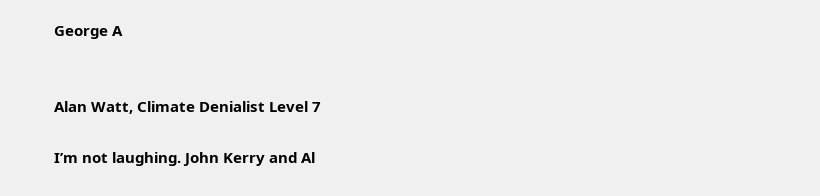George A


Alan Watt, Climate Denialist Level 7

I’m not laughing. John Kerry and Al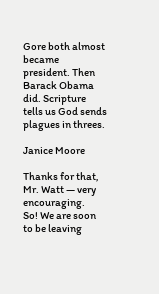Gore both almost became president. Then Barack Obama did. Scripture tells us God sends plagues in threes.

Janice Moore

Thanks for that, Mr. Watt — very encouraging.
So! We are soon to be leaving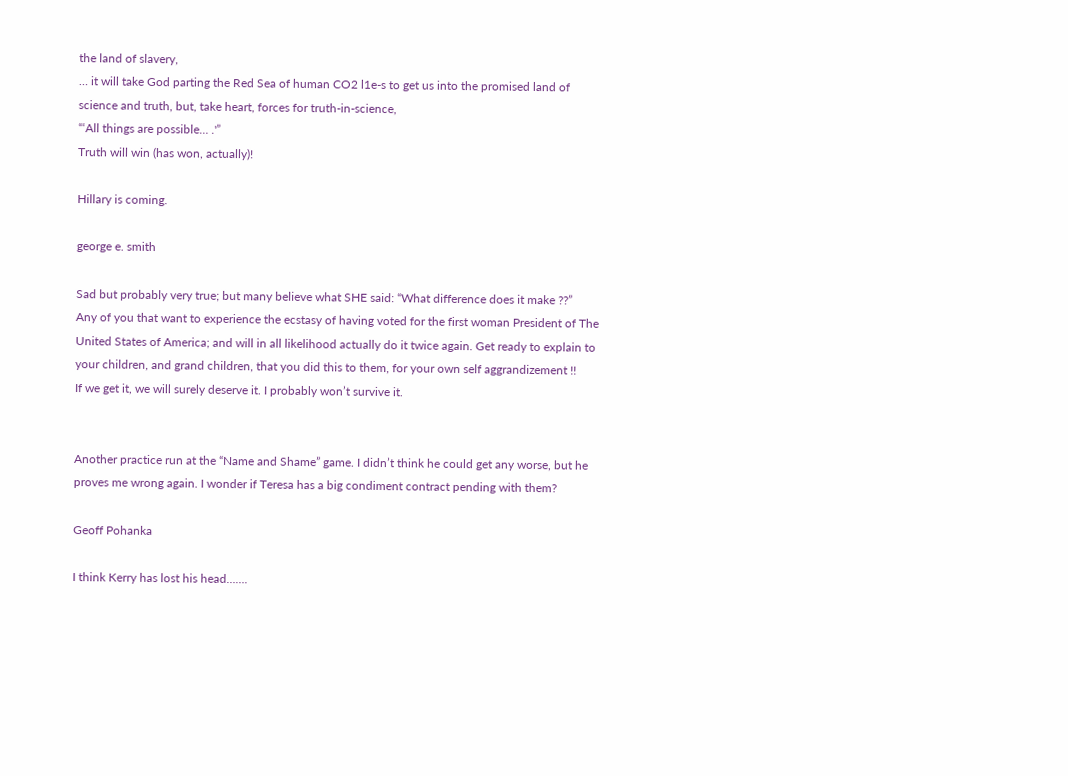the land of slavery,
… it will take God parting the Red Sea of human CO2 l1e-s to get us into the promised land of science and truth, but, take heart, forces for truth-in-science,
“‘All things are possible… .'”
Truth will win (has won, actually)!

Hillary is coming.

george e. smith

Sad but probably very true; but many believe what SHE said: “What difference does it make ??”
Any of you that want to experience the ecstasy of having voted for the first woman President of The United States of America; and will in all likelihood actually do it twice again. Get ready to explain to your children, and grand children, that you did this to them, for your own self aggrandizement !!
If we get it, we will surely deserve it. I probably won’t survive it.


Another practice run at the “Name and Shame” game. I didn’t think he could get any worse, but he proves me wrong again. I wonder if Teresa has a big condiment contract pending with them?

Geoff Pohanka

I think Kerry has lost his head…….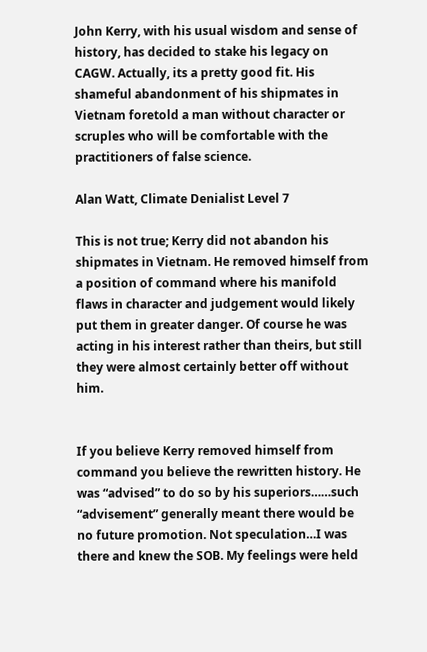John Kerry, with his usual wisdom and sense of history, has decided to stake his legacy on CAGW. Actually, its a pretty good fit. His shameful abandonment of his shipmates in Vietnam foretold a man without character or scruples who will be comfortable with the practitioners of false science.

Alan Watt, Climate Denialist Level 7

This is not true; Kerry did not abandon his shipmates in Vietnam. He removed himself from a position of command where his manifold flaws in character and judgement would likely put them in greater danger. Of course he was acting in his interest rather than theirs, but still they were almost certainly better off without him.


If you believe Kerry removed himself from command you believe the rewritten history. He was “advised” to do so by his superiors……such “advisement” generally meant there would be no future promotion. Not speculation…I was there and knew the SOB. My feelings were held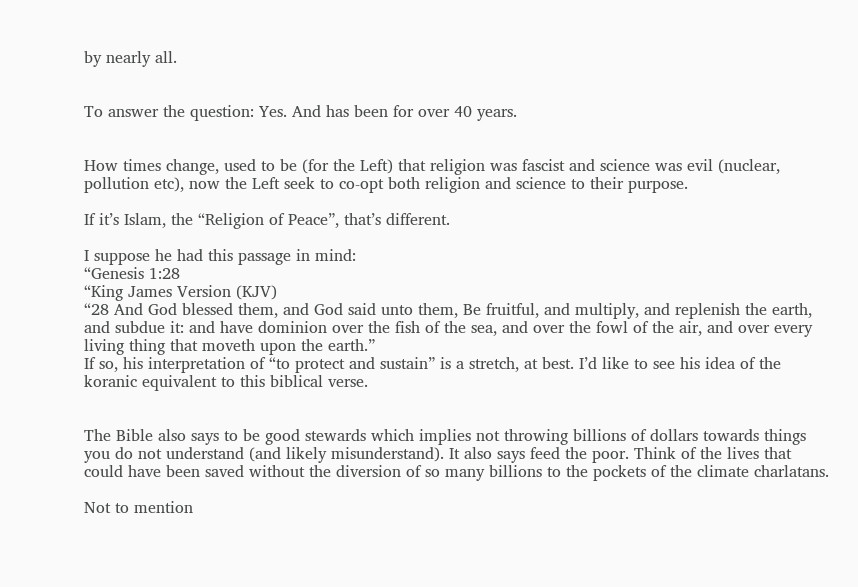by nearly all.


To answer the question: Yes. And has been for over 40 years.


How times change, used to be (for the Left) that religion was fascist and science was evil (nuclear, pollution etc), now the Left seek to co-opt both religion and science to their purpose.

If it’s Islam, the “Religion of Peace”, that’s different.

I suppose he had this passage in mind:
“Genesis 1:28
“King James Version (KJV)
“28 And God blessed them, and God said unto them, Be fruitful, and multiply, and replenish the earth, and subdue it: and have dominion over the fish of the sea, and over the fowl of the air, and over every living thing that moveth upon the earth.”
If so, his interpretation of “to protect and sustain” is a stretch, at best. I’d like to see his idea of the koranic equivalent to this biblical verse.


The Bible also says to be good stewards which implies not throwing billions of dollars towards things you do not understand (and likely misunderstand). It also says feed the poor. Think of the lives that could have been saved without the diversion of so many billions to the pockets of the climate charlatans.

Not to mention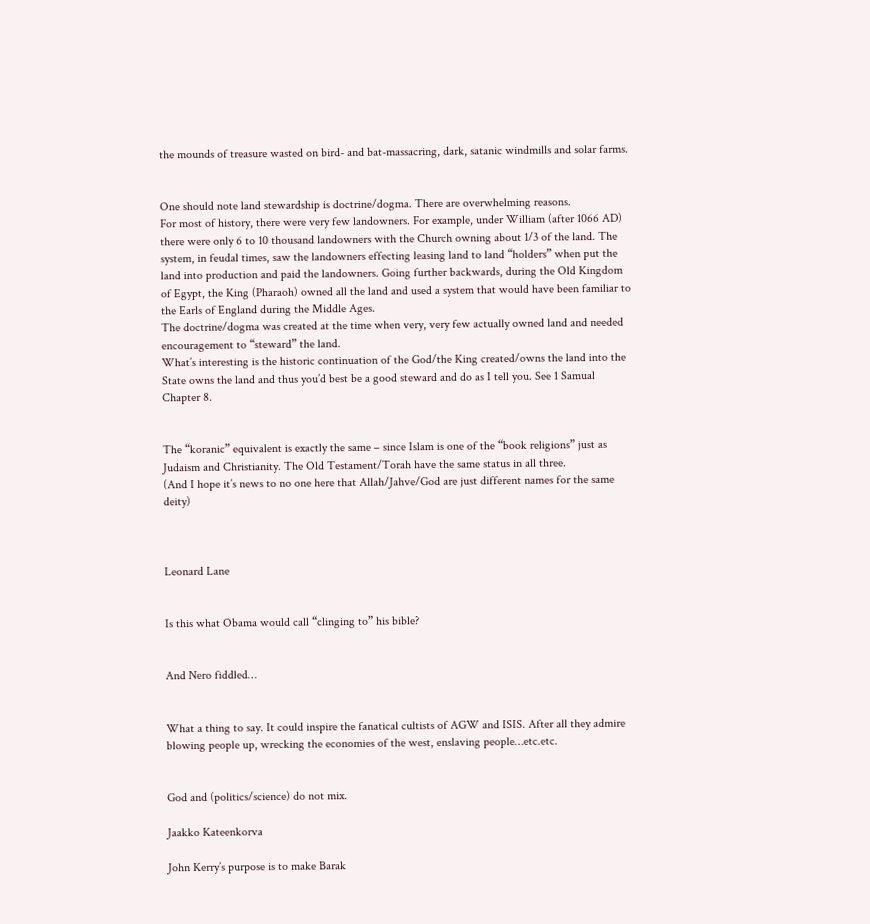the mounds of treasure wasted on bird- and bat-massacring, dark, satanic windmills and solar farms.


One should note land stewardship is doctrine/dogma. There are overwhelming reasons.
For most of history, there were very few landowners. For example, under William (after 1066 AD) there were only 6 to 10 thousand landowners with the Church owning about 1/3 of the land. The system, in feudal times, saw the landowners effecting leasing land to land “holders” when put the land into production and paid the landowners. Going further backwards, during the Old Kingdom of Egypt, the King (Pharaoh) owned all the land and used a system that would have been familiar to the Earls of England during the Middle Ages.
The doctrine/dogma was created at the time when very, very few actually owned land and needed encouragement to “steward” the land.
What’s interesting is the historic continuation of the God/the King created/owns the land into the State owns the land and thus you’d best be a good steward and do as I tell you. See 1 Samual Chapter 8.


The “koranic” equivalent is exactly the same – since Islam is one of the “book religions” just as Judaism and Christianity. The Old Testament/Torah have the same status in all three.
(And I hope it’s news to no one here that Allah/Jahve/God are just different names for the same deity)



Leonard Lane


Is this what Obama would call “clinging to” his bible?


And Nero fiddled…


What a thing to say. It could inspire the fanatical cultists of AGW and ISIS. After all they admire
blowing people up, wrecking the economies of the west, enslaving people…etc.etc.


God and (politics/science) do not mix.

Jaakko Kateenkorva

John Kerry’s purpose is to make Barak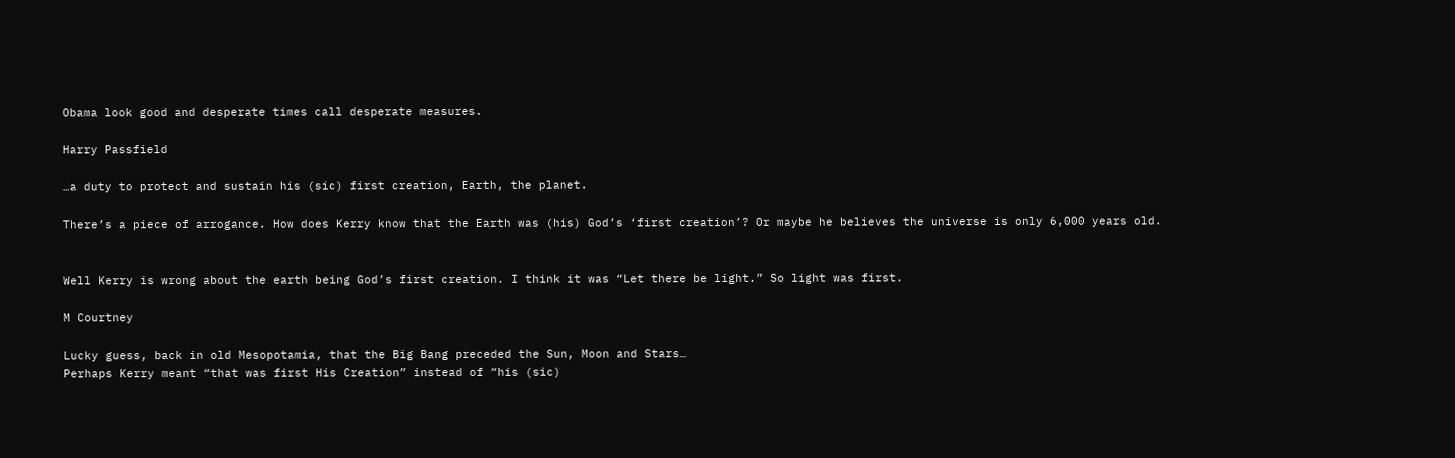Obama look good and desperate times call desperate measures.

Harry Passfield

…a duty to protect and sustain his (sic) first creation, Earth, the planet.

There’s a piece of arrogance. How does Kerry know that the Earth was (his) God’s ‘first creation’? Or maybe he believes the universe is only 6,000 years old.


Well Kerry is wrong about the earth being God’s first creation. I think it was “Let there be light.” So light was first.

M Courtney

Lucky guess, back in old Mesopotamia, that the Big Bang preceded the Sun, Moon and Stars…
Perhaps Kerry meant “that was first His Creation” instead of “his (sic)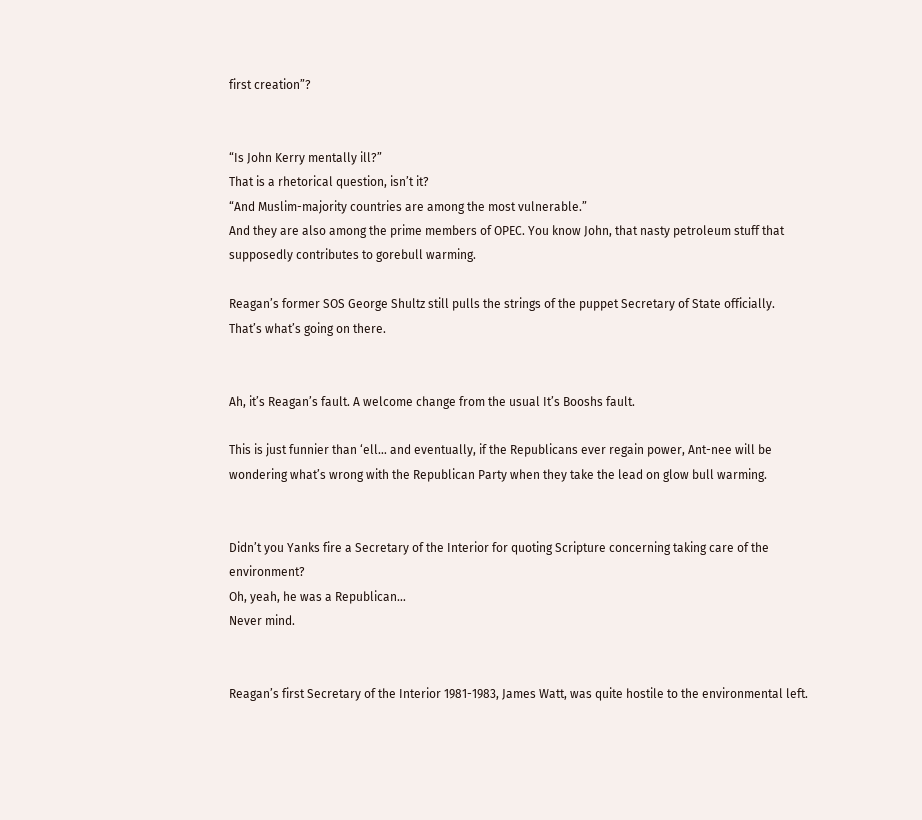first creation”?


“Is John Kerry mentally ill?”
That is a rhetorical question, isn’t it?
“And Muslim-majority countries are among the most vulnerable.”
And they are also among the prime members of OPEC. You know John, that nasty petroleum stuff that supposedly contributes to gorebull warming.

Reagan’s former SOS George Shultz still pulls the strings of the puppet Secretary of State officially. That’s what’s going on there.


Ah, it’s Reagan’s fault. A welcome change from the usual It’s Booshs fault.

This is just funnier than ‘ell… and eventually, if the Republicans ever regain power, Ant-nee will be wondering what’s wrong with the Republican Party when they take the lead on glow bull warming.


Didn’t you Yanks fire a Secretary of the Interior for quoting Scripture concerning taking care of the environment?
Oh, yeah, he was a Republican…
Never mind.


Reagan’s first Secretary of the Interior 1981-1983, James Watt, was quite hostile to the environmental left.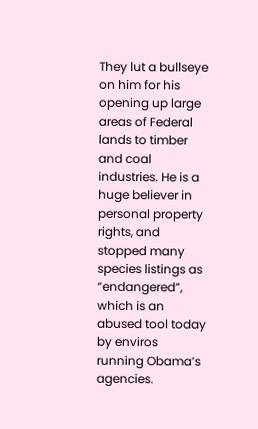They lut a bullseye on him for his opening up large areas of Federal lands to timber and coal industries. He is a huge believer in personal property rights, and stopped many species listings as “endangered”, which is an abused tool today by enviros running Obama’s agencies.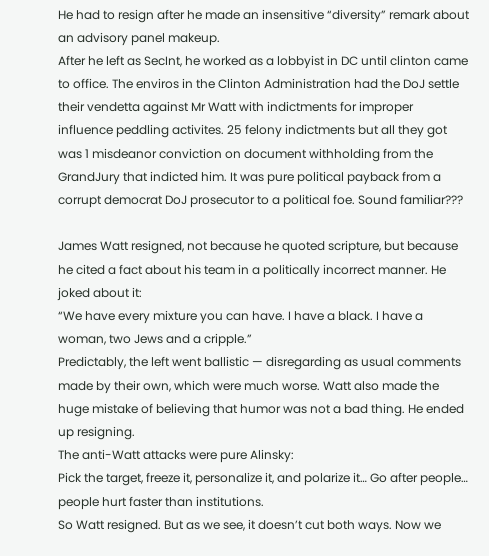He had to resign after he made an insensitive “diversity” remark about an advisory panel makeup.
After he left as SecInt, he worked as a lobbyist in DC until clinton came to office. The enviros in the Clinton Administration had the DoJ settle their vendetta against Mr Watt with indictments for improper influence peddling activites. 25 felony indictments but all they got was 1 misdeanor conviction on document withholding from the GrandJury that indicted him. It was pure political payback from a corrupt democrat DoJ prosecutor to a political foe. Sound familiar???

James Watt resigned, not because he quoted scripture, but because he cited a fact about his team in a politically incorrect manner. He joked about it:
“We have every mixture you can have. I have a black. I have a woman, two Jews and a cripple.”
Predictably, the left went ballistic — disregarding as usual comments made by their own, which were much worse. Watt also made the huge mistake of believing that humor was not a bad thing. He ended up resigning.
The anti-Watt attacks were pure Alinsky:
Pick the target, freeze it, personalize it, and polarize it… Go after people… people hurt faster than institutions.
So Watt resigned. But as we see, it doesn’t cut both ways. Now we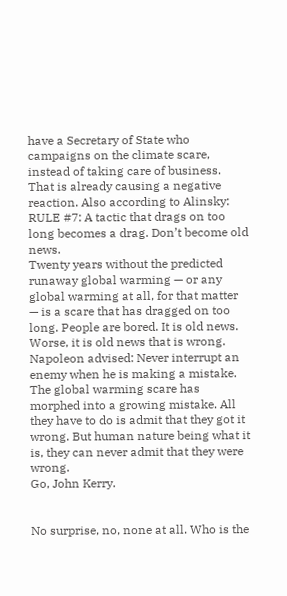have a Secretary of State who campaigns on the climate scare, instead of taking care of business. That is already causing a negative reaction. Also according to Alinsky:
RULE #7: A tactic that drags on too long becomes a drag. Don’t become old news.
Twenty years without the predicted runaway global warming — or any global warming at all, for that matter — is a scare that has dragged on too long. People are bored. It is old news. Worse, it is old news that is wrong.
Napoleon advised: Never interrupt an enemy when he is making a mistake. The global warming scare has morphed into a growing mistake. All they have to do is admit that they got it wrong. But human nature being what it is, they can never admit that they were wrong.
Go, John Kerry.


No surprise, no, none at all. Who is the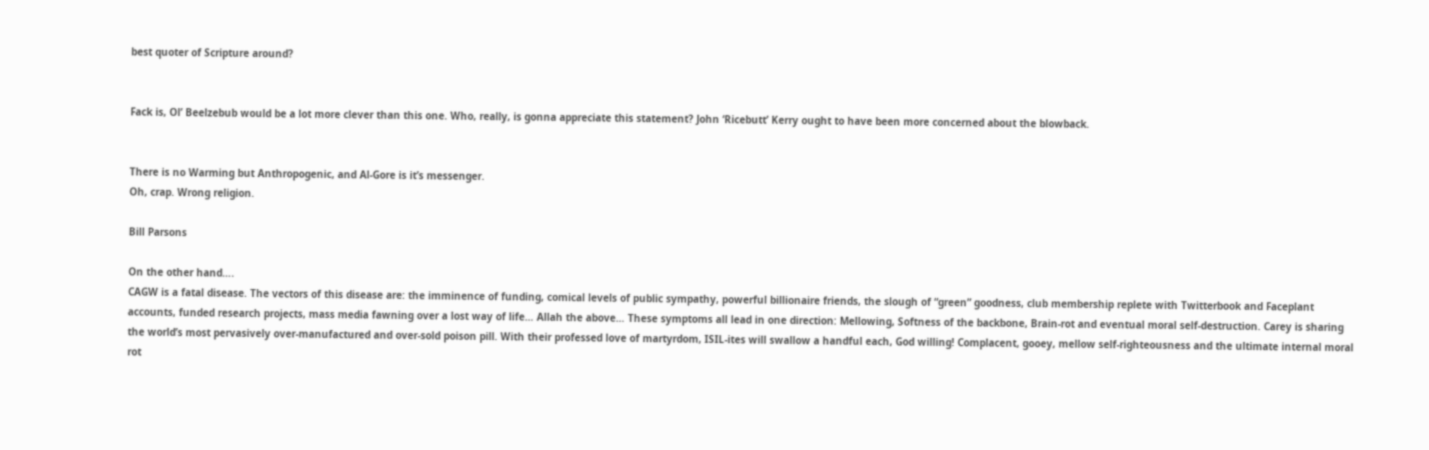best quoter of Scripture around?


Fack is, Ol’ Beelzebub would be a lot more clever than this one. Who, really, is gonna appreciate this statement? John ‘Ricebutt’ Kerry ought to have been more concerned about the blowback.


There is no Warming but Anthropogenic, and Al-Gore is it’s messenger.
Oh, crap. Wrong religion.

Bill Parsons

On the other hand….
CAGW is a fatal disease. The vectors of this disease are: the imminence of funding, comical levels of public sympathy, powerful billionaire friends, the slough of “green” goodness, club membership replete with Twitterbook and Faceplant accounts, funded research projects, mass media fawning over a lost way of life… Allah the above… These symptoms all lead in one direction: Mellowing, Softness of the backbone, Brain-rot and eventual moral self-destruction. Carey is sharing the world’s most pervasively over-manufactured and over-sold poison pill. With their professed love of martyrdom, ISIL-ites will swallow a handful each, God willing! Complacent, gooey, mellow self-righteousness and the ultimate internal moral rot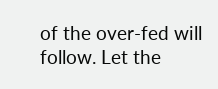of the over-fed will follow. Let the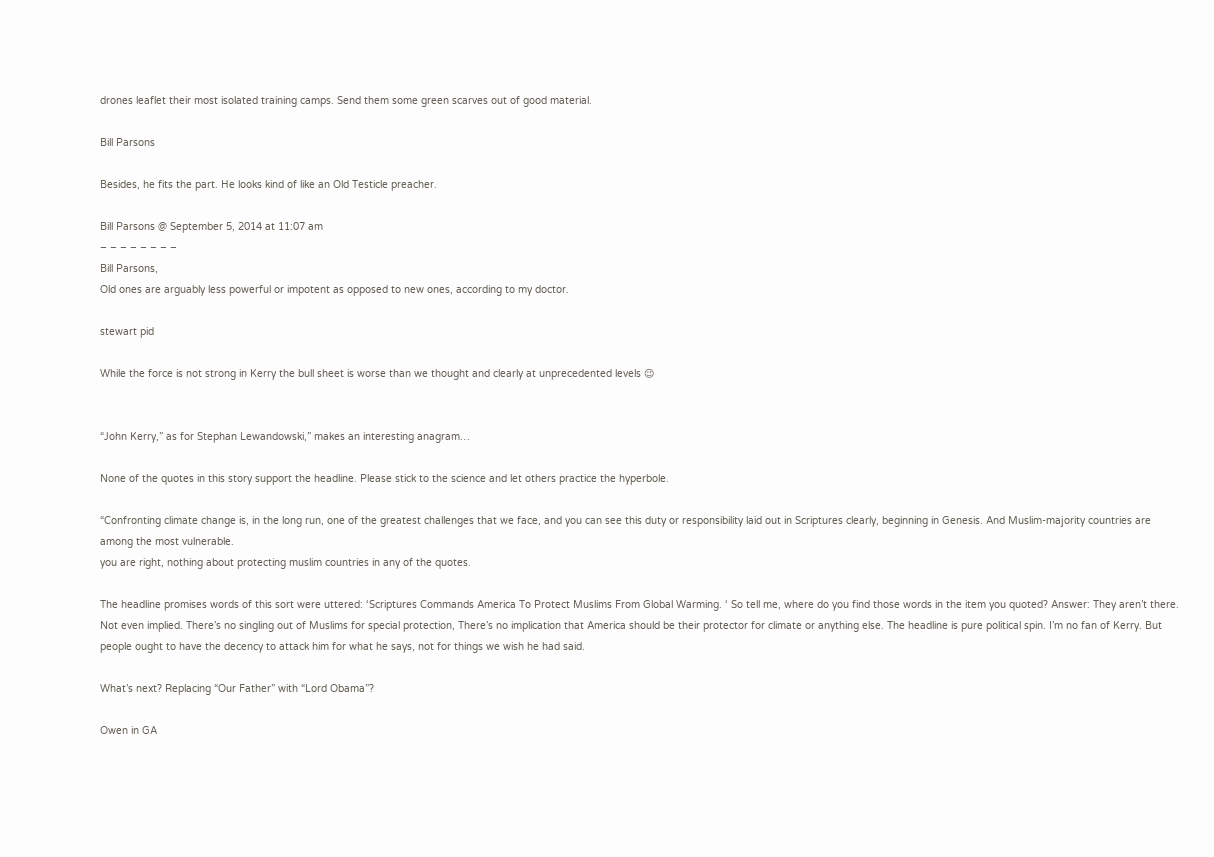drones leaflet their most isolated training camps. Send them some green scarves out of good material.

Bill Parsons

Besides, he fits the part. He looks kind of like an Old Testicle preacher.

Bill Parsons @ September 5, 2014 at 11:07 am
– – – – – – – –
Bill Parsons,
Old ones are arguably less powerful or impotent as opposed to new ones, according to my doctor.

stewart pid

While the force is not strong in Kerry the bull sheet is worse than we thought and clearly at unprecedented levels 😉


“John Kerry,” as for Stephan Lewandowski,” makes an interesting anagram…

None of the quotes in this story support the headline. Please stick to the science and let others practice the hyperbole.

“Confronting climate change is, in the long run, one of the greatest challenges that we face, and you can see this duty or responsibility laid out in Scriptures clearly, beginning in Genesis. And Muslim-majority countries are among the most vulnerable.
you are right, nothing about protecting muslim countries in any of the quotes.

The headline promises words of this sort were uttered: ‘Scriptures Commands America To Protect Muslims From Global Warming. ‘ So tell me, where do you find those words in the item you quoted? Answer: They aren’t there. Not even implied. There’s no singling out of Muslims for special protection, There’s no implication that America should be their protector for climate or anything else. The headline is pure political spin. I’m no fan of Kerry. But people ought to have the decency to attack him for what he says, not for things we wish he had said.

What’s next? Replacing “Our Father” with “Lord Obama”?

Owen in GA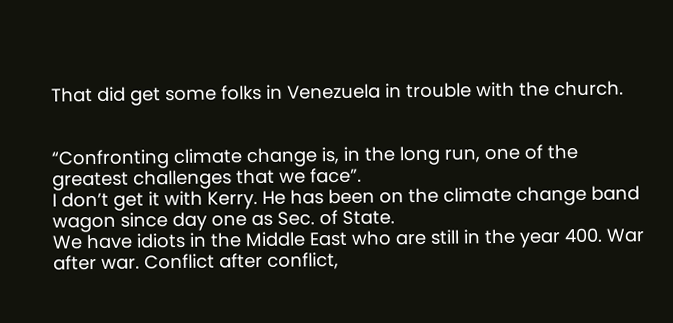That did get some folks in Venezuela in trouble with the church.


“Confronting climate change is, in the long run, one of the greatest challenges that we face”.
I don’t get it with Kerry. He has been on the climate change band wagon since day one as Sec. of State.
We have idiots in the Middle East who are still in the year 400. War after war. Conflict after conflict,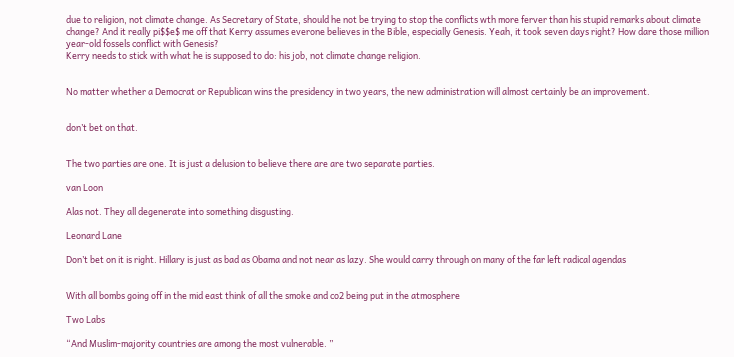due to religion, not climate change. As Secretary of State, should he not be trying to stop the conflicts wth more ferver than his stupid remarks about climate change? And it really pi$$e$ me off that Kerry assumes everone believes in the Bible, especially Genesis. Yeah, it took seven days right? How dare those million year-old fossels conflict with Genesis?
Kerry needs to stick with what he is supposed to do: his job, not climate change religion.


No matter whether a Democrat or Republican wins the presidency in two years, the new administration will almost certainly be an improvement.


don’t bet on that.


The two parties are one. It is just a delusion to believe there are are two separate parties.

van Loon

Alas not. They all degenerate into something disgusting.

Leonard Lane

Don’t bet on it is right. Hillary is just as bad as Obama and not near as lazy. She would carry through on many of the far left radical agendas


With all bombs going off in the mid east think of all the smoke and co2 being put in the atmosphere

Two Labs

“And Muslim-majority countries are among the most vulnerable. ”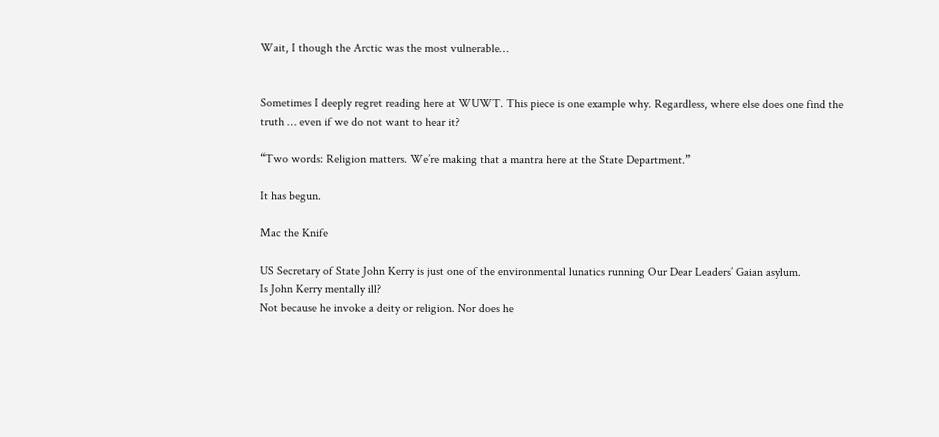Wait, I though the Arctic was the most vulnerable…


Sometimes I deeply regret reading here at WUWT. This piece is one example why. Regardless, where else does one find the truth … even if we do not want to hear it?

“Two words: Religion matters. We’re making that a mantra here at the State Department.”

It has begun.

Mac the Knife

US Secretary of State John Kerry is just one of the environmental lunatics running Our Dear Leaders’ Gaian asylum.
Is John Kerry mentally ill?
Not because he invoke a deity or religion. Nor does he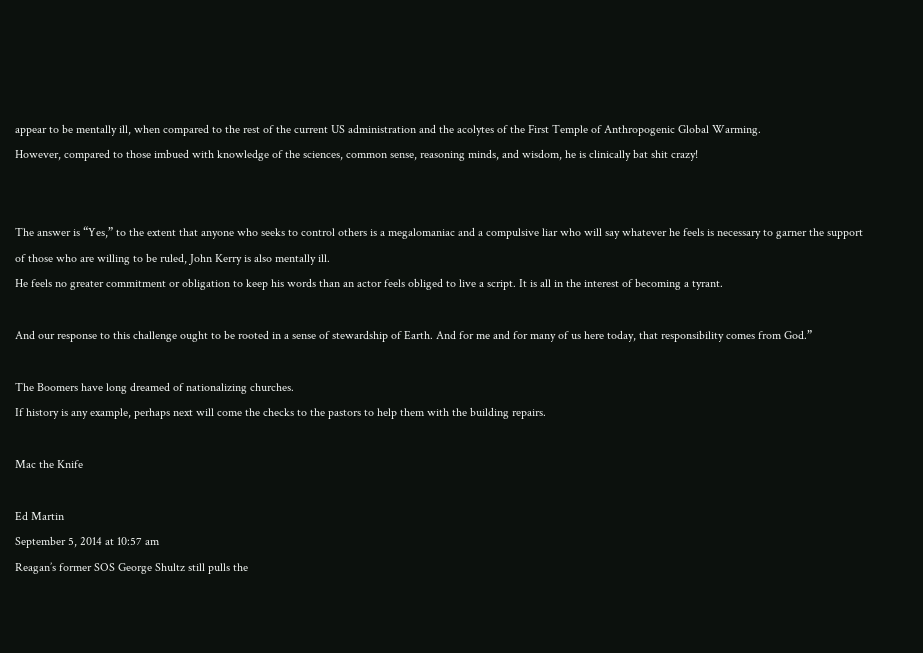appear to be mentally ill, when compared to the rest of the current US administration and the acolytes of the First Temple of Anthropogenic Global Warming.
However, compared to those imbued with knowledge of the sciences, common sense, reasoning minds, and wisdom, he is clinically bat shit crazy!


The answer is “Yes,” to the extent that anyone who seeks to control others is a megalomaniac and a compulsive liar who will say whatever he feels is necessary to garner the support of those who are willing to be ruled, John Kerry is also mentally ill.
He feels no greater commitment or obligation to keep his words than an actor feels obliged to live a script. It is all in the interest of becoming a tyrant.

And our response to this challenge ought to be rooted in a sense of stewardship of Earth. And for me and for many of us here today, that responsibility comes from God.”

The Boomers have long dreamed of nationalizing churches.
If history is any example, perhaps next will come the checks to the pastors to help them with the building repairs.

Mac the Knife

Ed Martin
September 5, 2014 at 10:57 am
Reagan’s former SOS George Shultz still pulls the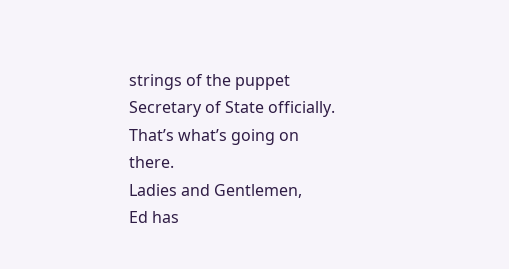strings of the puppet Secretary of State officially. That’s what’s going on there.
Ladies and Gentlemen,
Ed has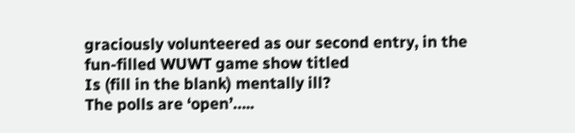graciously volunteered as our second entry, in the fun-filled WUWT game show titled
Is (fill in the blank) mentally ill?
The polls are ‘open’…..